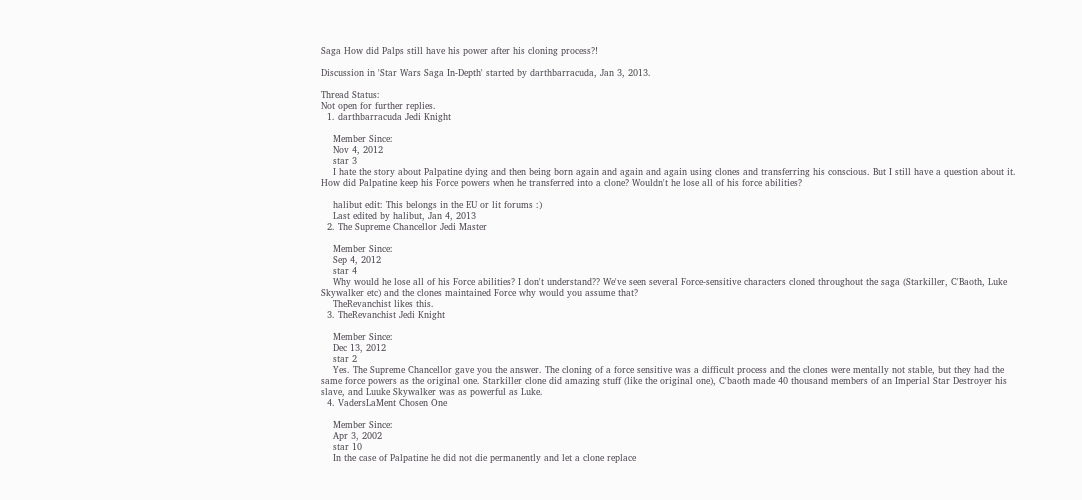Saga How did Palps still have his power after his cloning process?!

Discussion in 'Star Wars Saga In-Depth' started by darthbarracuda, Jan 3, 2013.

Thread Status:
Not open for further replies.
  1. darthbarracuda Jedi Knight

    Member Since:
    Nov 4, 2012
    star 3
    I hate the story about Palpatine dying and then being born again and again and again using clones and transferring his conscious. But I still have a question about it. How did Palpatine keep his Force powers when he transferred into a clone? Wouldn't he lose all of his force abilities?

    halibut edit: This belongs in the EU or lit forums :)
    Last edited by halibut, Jan 4, 2013
  2. The Supreme Chancellor Jedi Master

    Member Since:
    Sep 4, 2012
    star 4
    Why would he lose all of his Force abilities? I don't understand?? We've seen several Force-sensitive characters cloned throughout the saga (Starkiller, C'Baoth, Luke Skywalker etc) and the clones maintained Force why would you assume that?
    TheRevanchist likes this.
  3. TheRevanchist Jedi Knight

    Member Since:
    Dec 13, 2012
    star 2
    Yes. The Supreme Chancellor gave you the answer. The cloning of a force sensitive was a difficult process and the clones were mentally not stable, but they had the same force powers as the original one. Starkiller clone did amazing stuff (like the original one), C'baoth made 40 thousand members of an Imperial Star Destroyer his slave, and Luuke Skywalker was as powerful as Luke.
  4. VadersLaMent Chosen One

    Member Since:
    Apr 3, 2002
    star 10
    In the case of Palpatine he did not die permanently and let a clone replace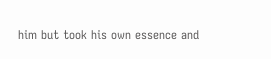him but took his own essence and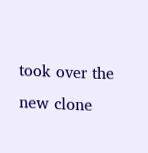took over the new clone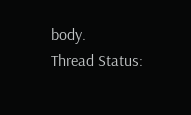body.
Thread Status: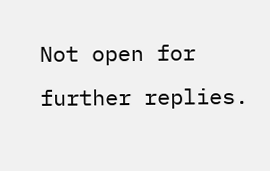Not open for further replies.